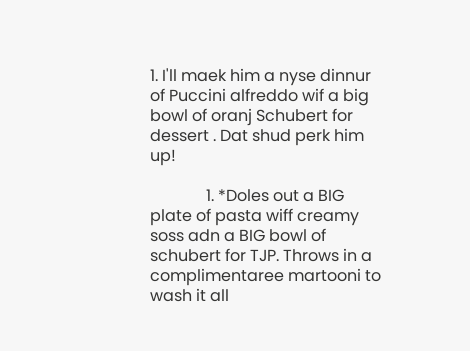1. I'll maek him a nyse dinnur of Puccini alfreddo wif a big bowl of oranj Schubert for dessert . Dat shud perk him up!

              1. *Doles out a BIG plate of pasta wiff creamy soss adn a BIG bowl of schubert for TJP. Throws in a complimentaree martooni to wash it all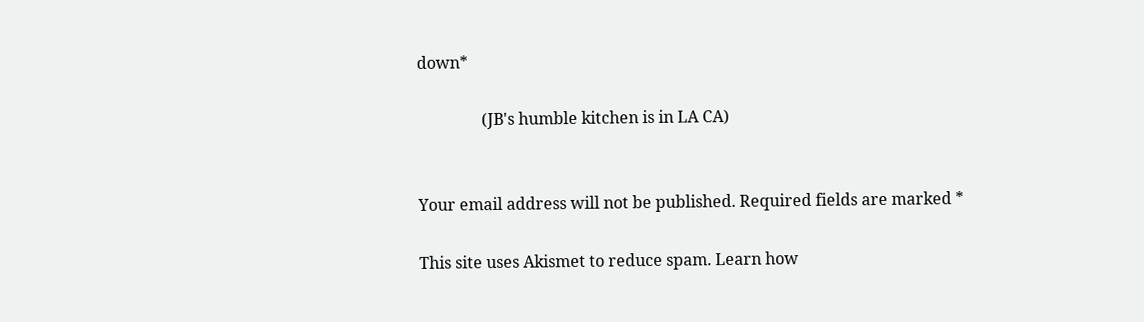down*

                (JB's humble kitchen is in LA CA)


Your email address will not be published. Required fields are marked *

This site uses Akismet to reduce spam. Learn how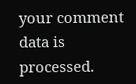your comment data is processed.